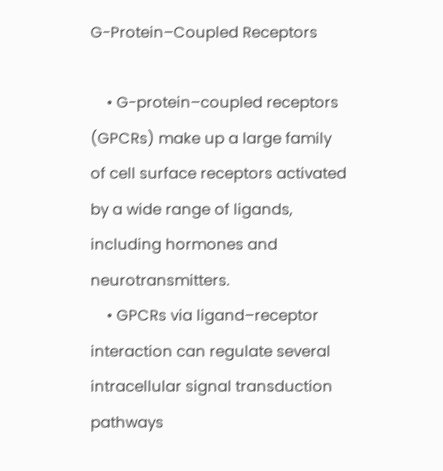G-Protein–Coupled Receptors

    • G-protein–coupled receptors (GPCRs) make up a large family of cell surface receptors activated by a wide range of ligands, including hormones and neurotransmitters.
    • GPCRs via ligand–receptor interaction can regulate several intracellular signal transduction pathways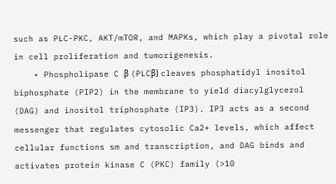such as PLC-PKC, AKT/mTOR, and MAPKs, which play a pivotal role in cell proliferation and tumorigenesis.
    • Phospholipase C β (PLCβ) cleaves phosphatidyl inositol biphosphate (PIP2) in the membrane to yield diacylglycerol (DAG) and inositol triphosphate (IP3). IP3 acts as a second messenger that regulates cytosolic Ca2+ levels, which affect cellular functions sm and transcription, and DAG binds and activates protein kinase C (PKC) family (>10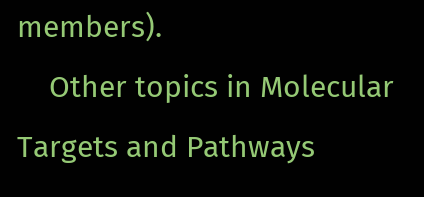members).
    Other topics in Molecular Targets and Pathways